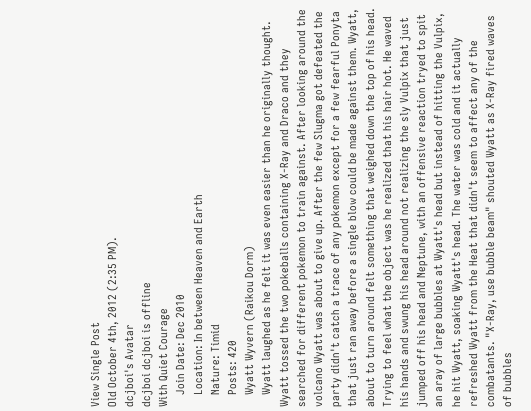View Single Post
Old October 4th, 2012 (2:35 PM).
dcjboi's Avatar
dcjboi dcjboi is offline
With Quiet Courage
    Join Date: Dec 2010
    Location: In between Heaven and Earth
    Nature: Timid
    Posts: 420
    Wyatt Wyvern (Raikou Dorm)
    Wyatt laughed as he felt it was even easier than he originally thought. Wyatt tossed the two pokeballs containing X-Ray and Draco and they searched for different pokemon to train against. After looking around the volcano Wyatt was about to give up. After the few Slugma got defeated the party didn't catch a trace of any pokemon except for a few fearful Ponyta that just ran away before a single blow could be made against them. Wyatt, about to turn around felt something that weighed down the top of his head. Trying to feel what the object was he realized that his hair hot. He waved his hands and swung his head around not realizing the sly Vulpix that just jumped off his head and Neptune, with an offensive reaction tryed to spit an aray of large bubbles at Wyatt's head but instead of hitting the Vulpix, he hit Wyatt, soaking Wyatt's head. The water was cold and it actually refreshed Wyatt from the Heat that didn't seem to affect any of the combatants. "X-Ray, use bubble beam" shouted Wyatt as X-Ray fired waves of bubbles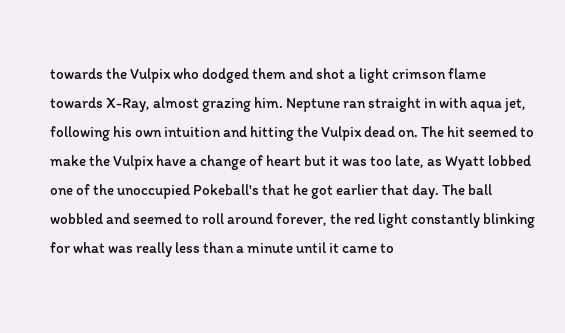towards the Vulpix who dodged them and shot a light crimson flame towards X-Ray, almost grazing him. Neptune ran straight in with aqua jet, following his own intuition and hitting the Vulpix dead on. The hit seemed to make the Vulpix have a change of heart but it was too late, as Wyatt lobbed one of the unoccupied Pokeball's that he got earlier that day. The ball wobbled and seemed to roll around forever, the red light constantly blinking for what was really less than a minute until it came to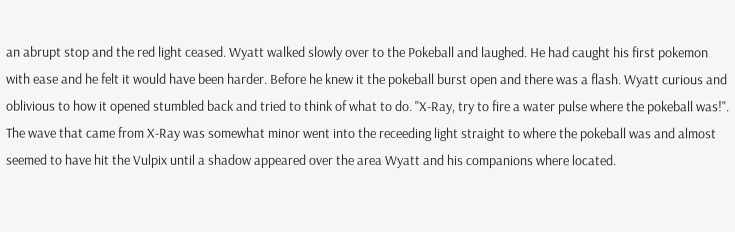an abrupt stop and the red light ceased. Wyatt walked slowly over to the Pokeball and laughed. He had caught his first pokemon with ease and he felt it would have been harder. Before he knew it the pokeball burst open and there was a flash. Wyatt curious and oblivious to how it opened stumbled back and tried to think of what to do. "X-Ray, try to fire a water pulse where the pokeball was!". The wave that came from X-Ray was somewhat minor went into the receeding light straight to where the pokeball was and almost seemed to have hit the Vulpix until a shadow appeared over the area Wyatt and his companions where located.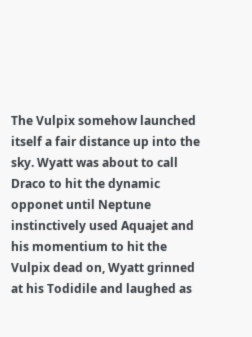The Vulpix somehow launched itself a fair distance up into the sky. Wyatt was about to call Draco to hit the dynamic opponet until Neptune instinctively used Aquajet and his momentium to hit the Vulpix dead on, Wyatt grinned at his Todidile and laughed as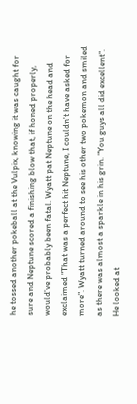he tossed another pokeball at the Vulpix, knowing it was caught for sure and Neptune scored a finishing blow that, if honed properly, would've probably been fatal. Wyatt pat Neptune on the head and exclaimed "That was a perfect hit Neptune, I couldn't have asked for more". Wyatt turned around to see his other two pokemon and smiled as there was almost a sparkle in his grin. "You guys all did excellent". He looked at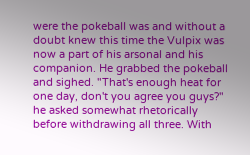were the pokeball was and without a doubt knew this time the Vulpix was now a part of his arsonal and his companion. He grabbed the pokeball and sighed. "That's enough heat for one day, don't you agree you guys?" he asked somewhat rhetorically before withdrawing all three. With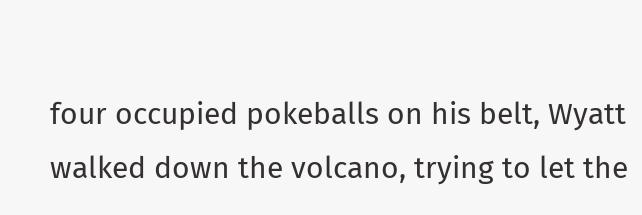four occupied pokeballs on his belt, Wyatt walked down the volcano, trying to let the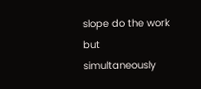slope do the work but simultaneously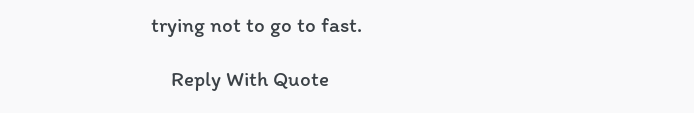trying not to go to fast.

    Reply With Quote